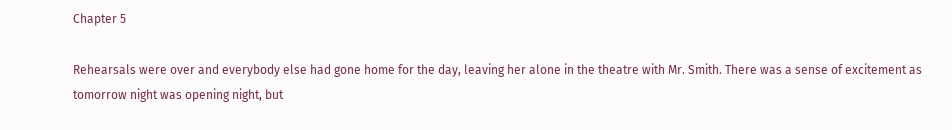Chapter 5

Rehearsals were over and everybody else had gone home for the day, leaving her alone in the theatre with Mr. Smith. There was a sense of excitement as tomorrow night was opening night, but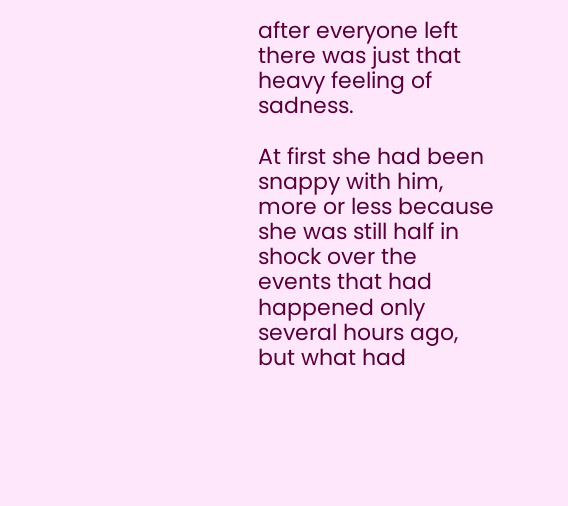after everyone left there was just that heavy feeling of sadness.

At first she had been snappy with him, more or less because she was still half in shock over the events that had happened only several hours ago, but what had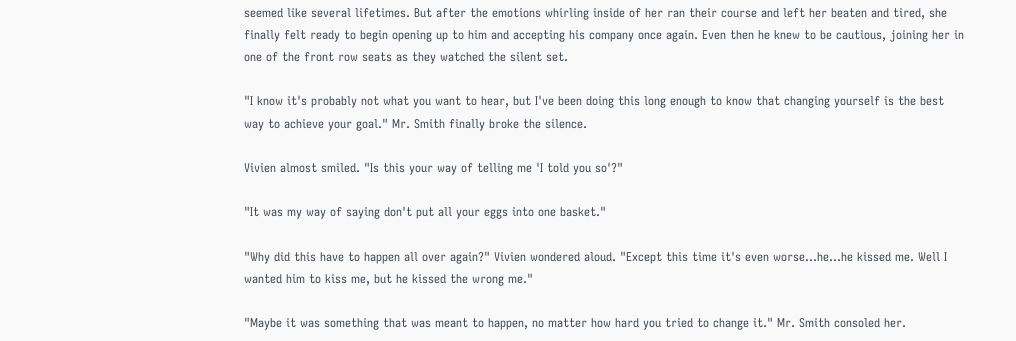seemed like several lifetimes. But after the emotions whirling inside of her ran their course and left her beaten and tired, she finally felt ready to begin opening up to him and accepting his company once again. Even then he knew to be cautious, joining her in one of the front row seats as they watched the silent set.

"I know it's probably not what you want to hear, but I've been doing this long enough to know that changing yourself is the best way to achieve your goal." Mr. Smith finally broke the silence.

Vivien almost smiled. "Is this your way of telling me 'I told you so'?"

"It was my way of saying don't put all your eggs into one basket."

"Why did this have to happen all over again?" Vivien wondered aloud. "Except this time it's even worse…he…he kissed me. Well I wanted him to kiss me, but he kissed the wrong me."

"Maybe it was something that was meant to happen, no matter how hard you tried to change it." Mr. Smith consoled her.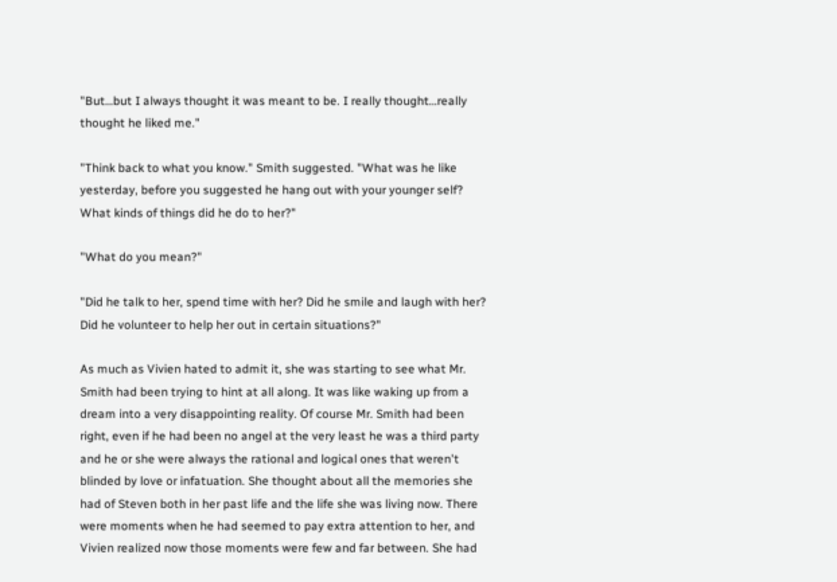"But…but I always thought it was meant to be. I really thought…really thought he liked me."

"Think back to what you know." Smith suggested. "What was he like yesterday, before you suggested he hang out with your younger self? What kinds of things did he do to her?"

"What do you mean?"

"Did he talk to her, spend time with her? Did he smile and laugh with her? Did he volunteer to help her out in certain situations?"

As much as Vivien hated to admit it, she was starting to see what Mr. Smith had been trying to hint at all along. It was like waking up from a dream into a very disappointing reality. Of course Mr. Smith had been right, even if he had been no angel at the very least he was a third party and he or she were always the rational and logical ones that weren't blinded by love or infatuation. She thought about all the memories she had of Steven both in her past life and the life she was living now. There were moments when he had seemed to pay extra attention to her, and Vivien realized now those moments were few and far between. She had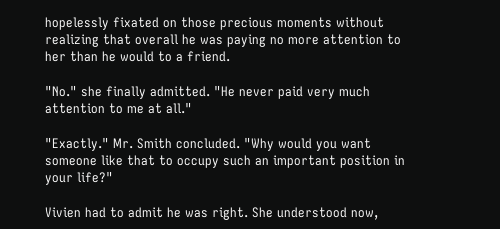hopelessly fixated on those precious moments without realizing that overall he was paying no more attention to her than he would to a friend.

"No." she finally admitted. "He never paid very much attention to me at all."

"Exactly." Mr. Smith concluded. "Why would you want someone like that to occupy such an important position in your life?"

Vivien had to admit he was right. She understood now,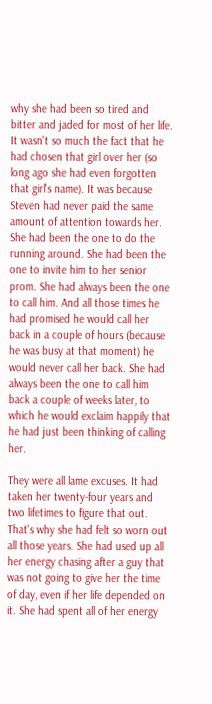why she had been so tired and bitter and jaded for most of her life. It wasn't so much the fact that he had chosen that girl over her (so long ago she had even forgotten that girl's name). It was because Steven had never paid the same amount of attention towards her. She had been the one to do the running around. She had been the one to invite him to her senior prom. She had always been the one to call him. And all those times he had promised he would call her back in a couple of hours (because he was busy at that moment) he would never call her back. She had always been the one to call him back a couple of weeks later, to which he would exclaim happily that he had just been thinking of calling her.

They were all lame excuses. It had taken her twenty-four years and two lifetimes to figure that out. That's why she had felt so worn out all those years. She had used up all her energy chasing after a guy that was not going to give her the time of day, even if her life depended on it. She had spent all of her energy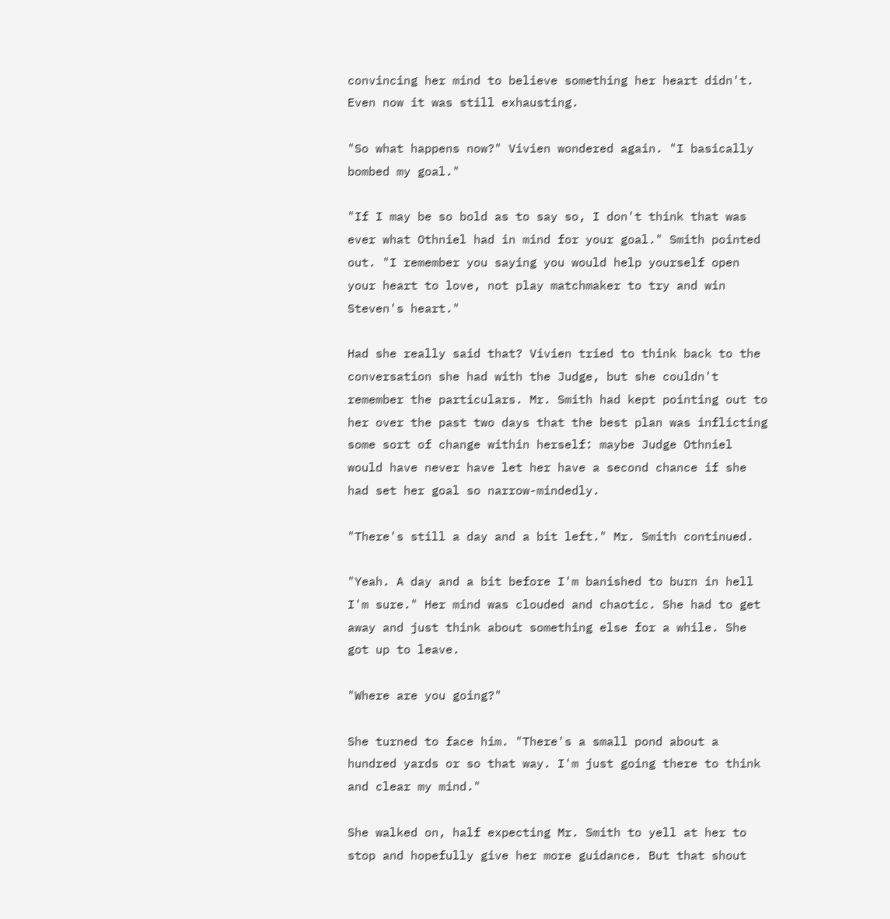convincing her mind to believe something her heart didn't. Even now it was still exhausting.

"So what happens now?" Vivien wondered again. "I basically bombed my goal."

"If I may be so bold as to say so, I don't think that was ever what Othniel had in mind for your goal." Smith pointed out. "I remember you saying you would help yourself open your heart to love, not play matchmaker to try and win Steven's heart."

Had she really said that? Vivien tried to think back to the conversation she had with the Judge, but she couldn't remember the particulars. Mr. Smith had kept pointing out to her over the past two days that the best plan was inflicting some sort of change within herself: maybe Judge Othniel would have never have let her have a second chance if she had set her goal so narrow-mindedly.

"There's still a day and a bit left." Mr. Smith continued.

"Yeah. A day and a bit before I'm banished to burn in hell I'm sure." Her mind was clouded and chaotic. She had to get away and just think about something else for a while. She got up to leave.

"Where are you going?"

She turned to face him. "There's a small pond about a hundred yards or so that way. I'm just going there to think and clear my mind."

She walked on, half expecting Mr. Smith to yell at her to stop and hopefully give her more guidance. But that shout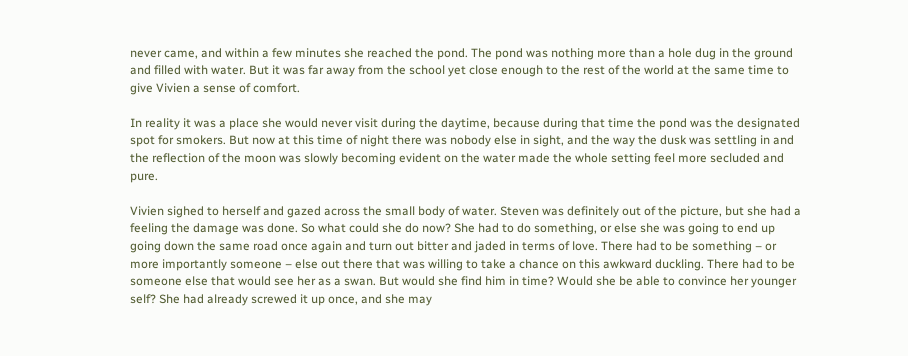never came, and within a few minutes she reached the pond. The pond was nothing more than a hole dug in the ground and filled with water. But it was far away from the school yet close enough to the rest of the world at the same time to give Vivien a sense of comfort.

In reality it was a place she would never visit during the daytime, because during that time the pond was the designated spot for smokers. But now at this time of night there was nobody else in sight, and the way the dusk was settling in and the reflection of the moon was slowly becoming evident on the water made the whole setting feel more secluded and pure.

Vivien sighed to herself and gazed across the small body of water. Steven was definitely out of the picture, but she had a feeling the damage was done. So what could she do now? She had to do something, or else she was going to end up going down the same road once again and turn out bitter and jaded in terms of love. There had to be something – or more importantly someone – else out there that was willing to take a chance on this awkward duckling. There had to be someone else that would see her as a swan. But would she find him in time? Would she be able to convince her younger self? She had already screwed it up once, and she may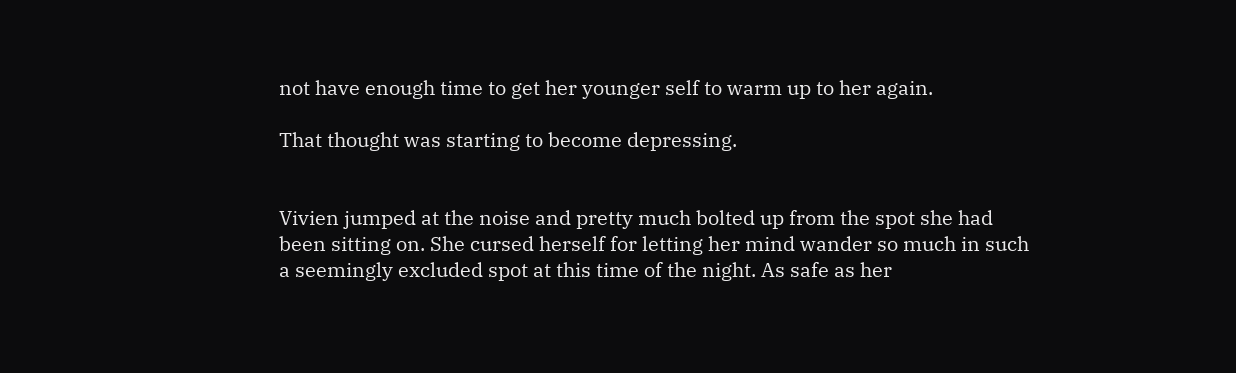not have enough time to get her younger self to warm up to her again.

That thought was starting to become depressing.


Vivien jumped at the noise and pretty much bolted up from the spot she had been sitting on. She cursed herself for letting her mind wander so much in such a seemingly excluded spot at this time of the night. As safe as her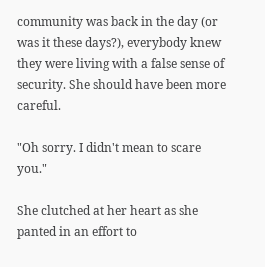community was back in the day (or was it these days?), everybody knew they were living with a false sense of security. She should have been more careful.

"Oh sorry. I didn't mean to scare you."

She clutched at her heart as she panted in an effort to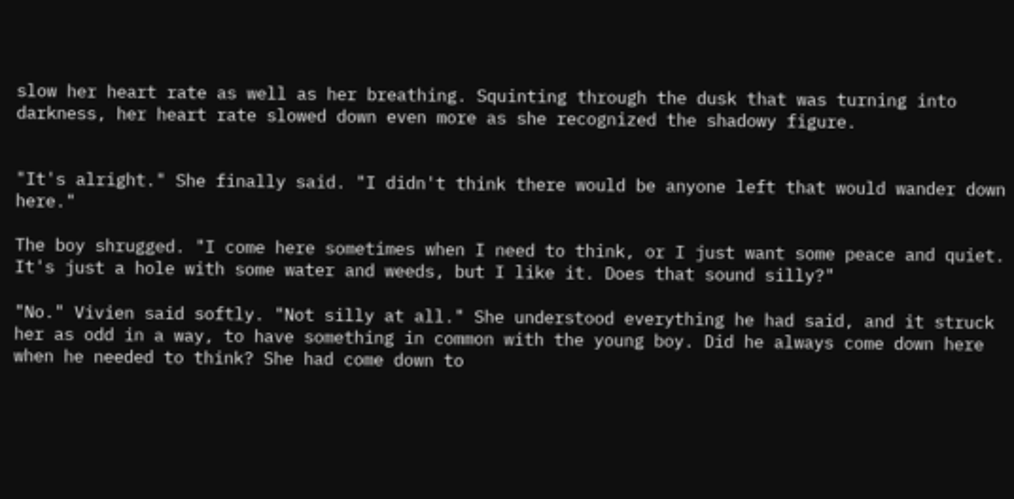slow her heart rate as well as her breathing. Squinting through the dusk that was turning into darkness, her heart rate slowed down even more as she recognized the shadowy figure.


"It's alright." She finally said. "I didn't think there would be anyone left that would wander down here."

The boy shrugged. "I come here sometimes when I need to think, or I just want some peace and quiet. It's just a hole with some water and weeds, but I like it. Does that sound silly?"

"No." Vivien said softly. "Not silly at all." She understood everything he had said, and it struck her as odd in a way, to have something in common with the young boy. Did he always come down here when he needed to think? She had come down to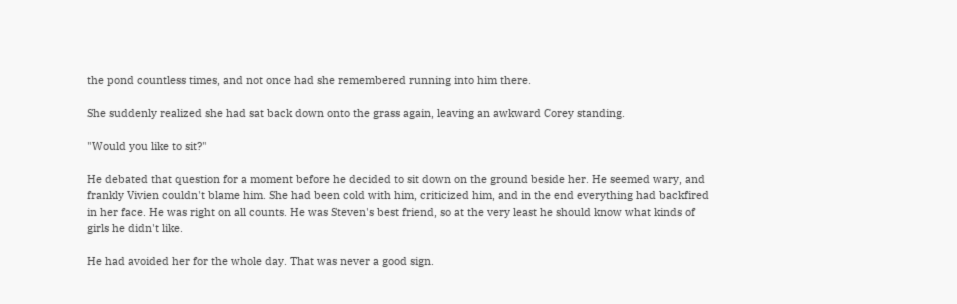the pond countless times, and not once had she remembered running into him there.

She suddenly realized she had sat back down onto the grass again, leaving an awkward Corey standing.

"Would you like to sit?"

He debated that question for a moment before he decided to sit down on the ground beside her. He seemed wary, and frankly Vivien couldn't blame him. She had been cold with him, criticized him, and in the end everything had backfired in her face. He was right on all counts. He was Steven's best friend, so at the very least he should know what kinds of girls he didn't like.

He had avoided her for the whole day. That was never a good sign.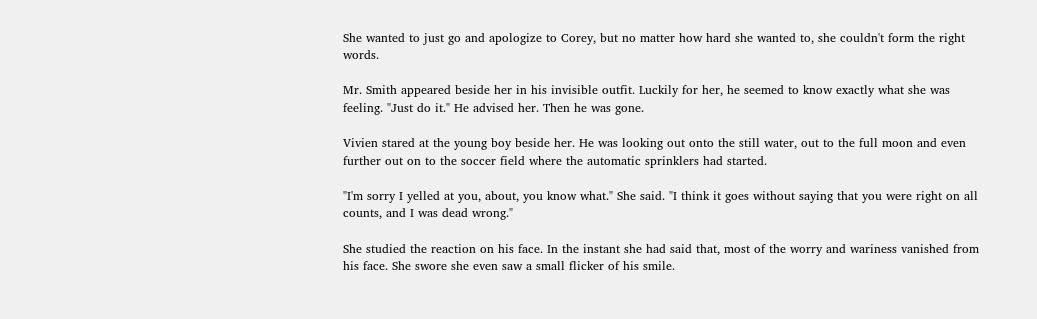She wanted to just go and apologize to Corey, but no matter how hard she wanted to, she couldn't form the right words.

Mr. Smith appeared beside her in his invisible outfit. Luckily for her, he seemed to know exactly what she was feeling. "Just do it." He advised her. Then he was gone.

Vivien stared at the young boy beside her. He was looking out onto the still water, out to the full moon and even further out on to the soccer field where the automatic sprinklers had started.

"I'm sorry I yelled at you, about, you know what." She said. "I think it goes without saying that you were right on all counts, and I was dead wrong."

She studied the reaction on his face. In the instant she had said that, most of the worry and wariness vanished from his face. She swore she even saw a small flicker of his smile.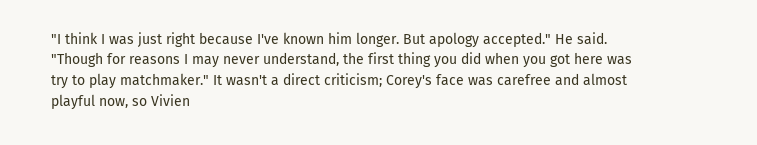"I think I was just right because I've known him longer. But apology accepted." He said. "Though for reasons I may never understand, the first thing you did when you got here was try to play matchmaker." It wasn't a direct criticism; Corey's face was carefree and almost playful now, so Vivien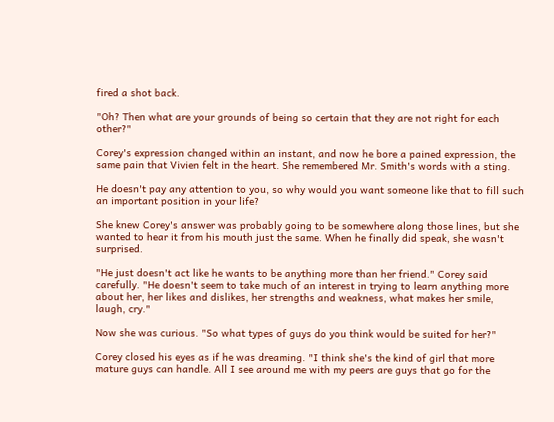fired a shot back.

"Oh? Then what are your grounds of being so certain that they are not right for each other?"

Corey's expression changed within an instant, and now he bore a pained expression, the same pain that Vivien felt in the heart. She remembered Mr. Smith's words with a sting.

He doesn't pay any attention to you, so why would you want someone like that to fill such an important position in your life?

She knew Corey's answer was probably going to be somewhere along those lines, but she wanted to hear it from his mouth just the same. When he finally did speak, she wasn't surprised.

"He just doesn't act like he wants to be anything more than her friend." Corey said carefully. "He doesn't seem to take much of an interest in trying to learn anything more about her, her likes and dislikes, her strengths and weakness, what makes her smile, laugh, cry."

Now she was curious. "So what types of guys do you think would be suited for her?"

Corey closed his eyes as if he was dreaming. "I think she's the kind of girl that more mature guys can handle. All I see around me with my peers are guys that go for the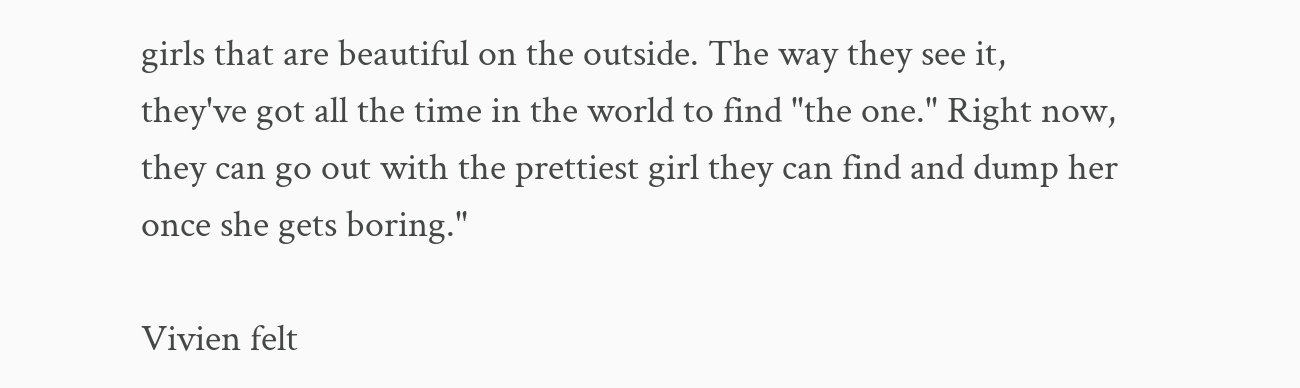girls that are beautiful on the outside. The way they see it, they've got all the time in the world to find "the one." Right now, they can go out with the prettiest girl they can find and dump her once she gets boring."

Vivien felt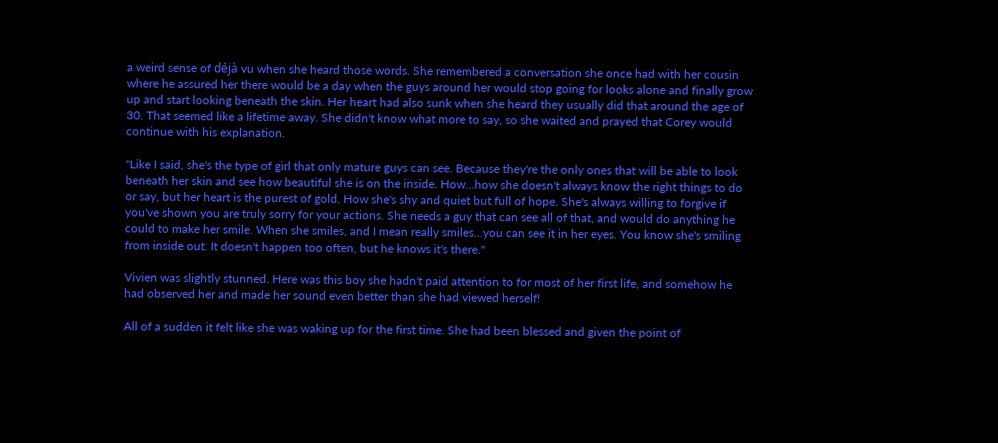a weird sense of déjà vu when she heard those words. She remembered a conversation she once had with her cousin where he assured her there would be a day when the guys around her would stop going for looks alone and finally grow up and start looking beneath the skin. Her heart had also sunk when she heard they usually did that around the age of 30. That seemed like a lifetime away. She didn't know what more to say, so she waited and prayed that Corey would continue with his explanation.

"Like I said, she's the type of girl that only mature guys can see. Because they're the only ones that will be able to look beneath her skin and see how beautiful she is on the inside. How…how she doesn't always know the right things to do or say, but her heart is the purest of gold. How she's shy and quiet but full of hope. She's always willing to forgive if you've shown you are truly sorry for your actions. She needs a guy that can see all of that, and would do anything he could to make her smile. When she smiles, and I mean really smiles…you can see it in her eyes. You know she's smiling from inside out. It doesn't happen too often, but he knows it's there."

Vivien was slightly stunned. Here was this boy she hadn't paid attention to for most of her first life, and somehow he had observed her and made her sound even better than she had viewed herself!

All of a sudden it felt like she was waking up for the first time. She had been blessed and given the point of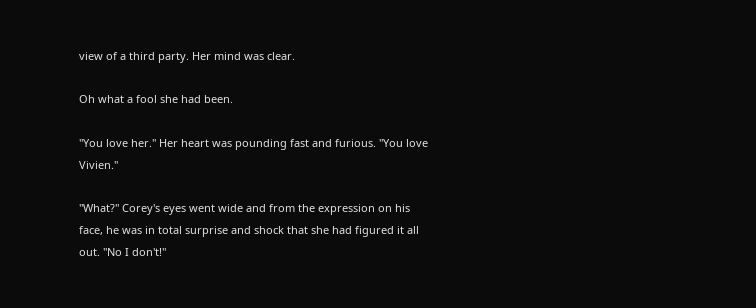view of a third party. Her mind was clear.

Oh what a fool she had been.

"You love her." Her heart was pounding fast and furious. "You love Vivien."

"What?" Corey's eyes went wide and from the expression on his face, he was in total surprise and shock that she had figured it all out. "No I don't!"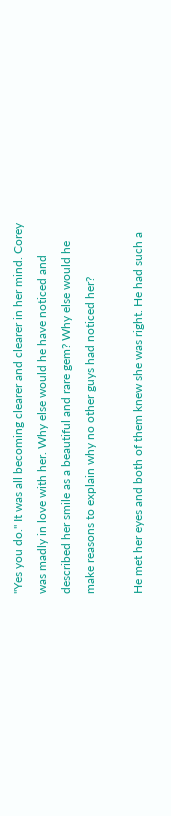"Yes you do." It was all becoming clearer and clearer in her mind. Corey was madly in love with her. Why else would he have noticed and described her smile as a beautiful and rare gem? Why else would he make reasons to explain why no other guys had noticed her?

He met her eyes and both of them knew she was right. He had such a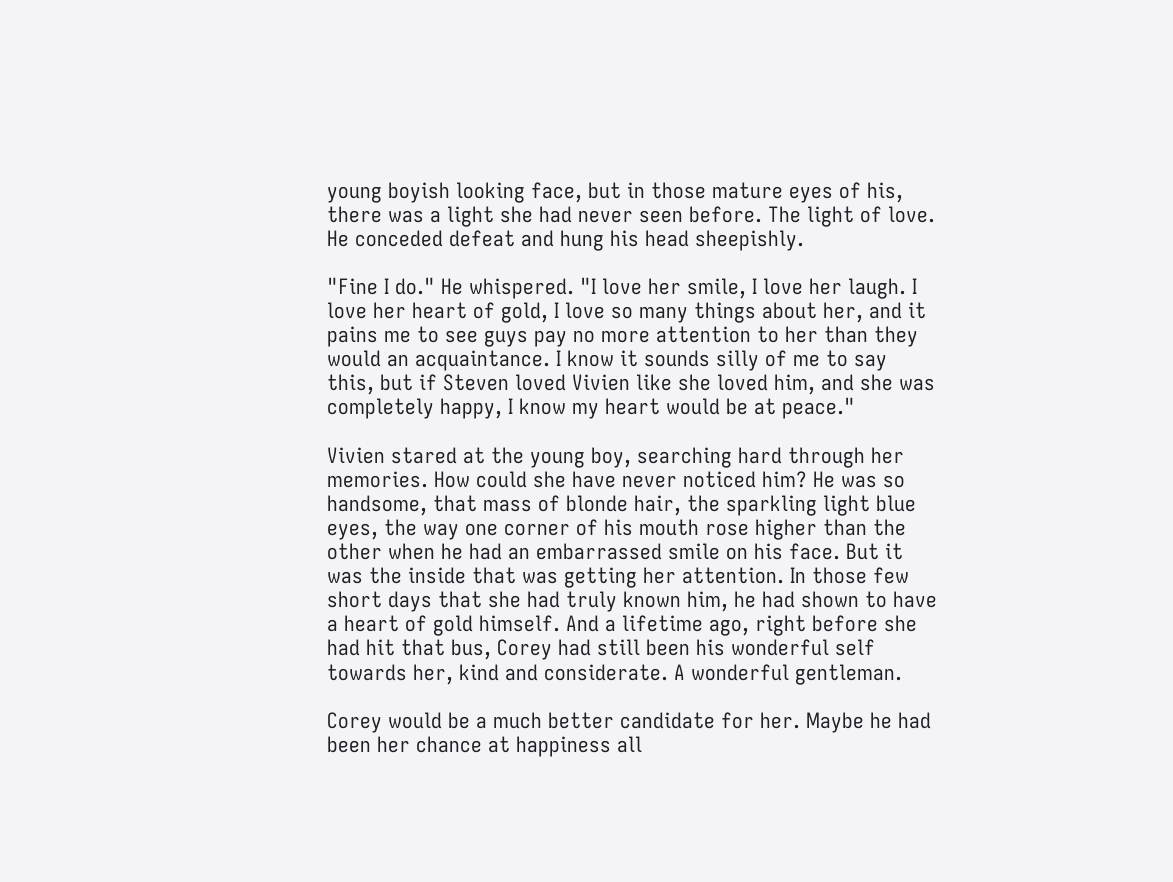young boyish looking face, but in those mature eyes of his, there was a light she had never seen before. The light of love. He conceded defeat and hung his head sheepishly.

"Fine I do." He whispered. "I love her smile, I love her laugh. I love her heart of gold, I love so many things about her, and it pains me to see guys pay no more attention to her than they would an acquaintance. I know it sounds silly of me to say this, but if Steven loved Vivien like she loved him, and she was completely happy, I know my heart would be at peace."

Vivien stared at the young boy, searching hard through her memories. How could she have never noticed him? He was so handsome, that mass of blonde hair, the sparkling light blue eyes, the way one corner of his mouth rose higher than the other when he had an embarrassed smile on his face. But it was the inside that was getting her attention. In those few short days that she had truly known him, he had shown to have a heart of gold himself. And a lifetime ago, right before she had hit that bus, Corey had still been his wonderful self towards her, kind and considerate. A wonderful gentleman.

Corey would be a much better candidate for her. Maybe he had been her chance at happiness all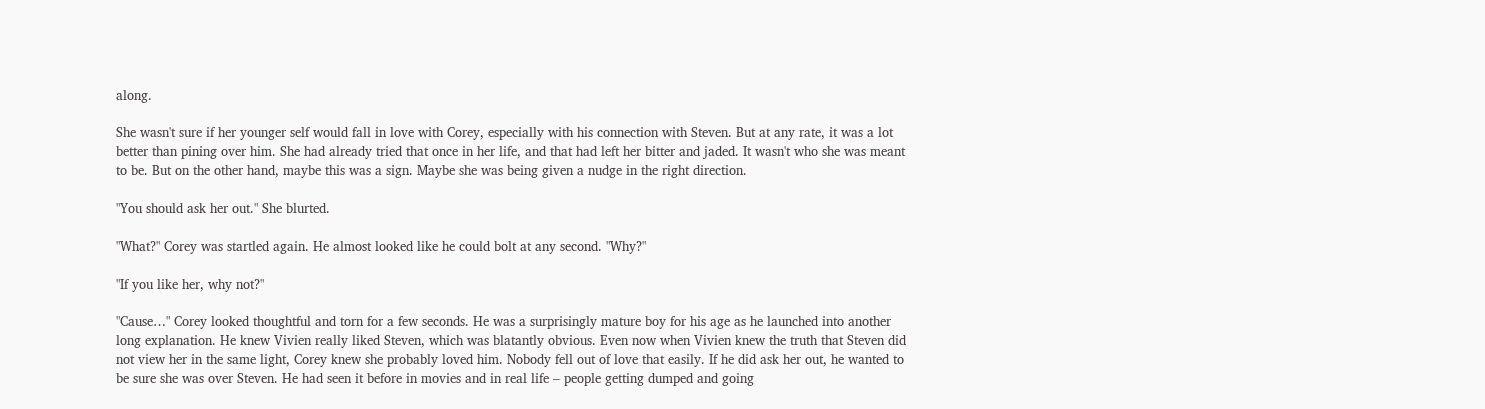along.

She wasn't sure if her younger self would fall in love with Corey, especially with his connection with Steven. But at any rate, it was a lot better than pining over him. She had already tried that once in her life, and that had left her bitter and jaded. It wasn't who she was meant to be. But on the other hand, maybe this was a sign. Maybe she was being given a nudge in the right direction.

"You should ask her out." She blurted.

"What?" Corey was startled again. He almost looked like he could bolt at any second. "Why?"

"If you like her, why not?"

"Cause…" Corey looked thoughtful and torn for a few seconds. He was a surprisingly mature boy for his age as he launched into another long explanation. He knew Vivien really liked Steven, which was blatantly obvious. Even now when Vivien knew the truth that Steven did not view her in the same light, Corey knew she probably loved him. Nobody fell out of love that easily. If he did ask her out, he wanted to be sure she was over Steven. He had seen it before in movies and in real life – people getting dumped and going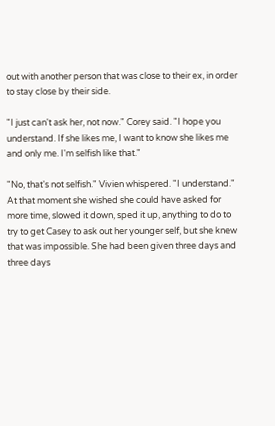out with another person that was close to their ex, in order to stay close by their side.

"I just can't ask her, not now." Corey said. "I hope you understand. If she likes me, I want to know she likes me and only me. I'm selfish like that."

"No, that's not selfish." Vivien whispered. "I understand." At that moment she wished she could have asked for more time, slowed it down, sped it up, anything to do to try to get Casey to ask out her younger self, but she knew that was impossible. She had been given three days and three days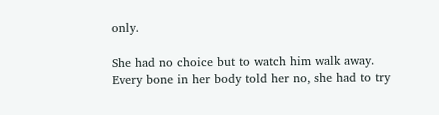only.

She had no choice but to watch him walk away. Every bone in her body told her no, she had to try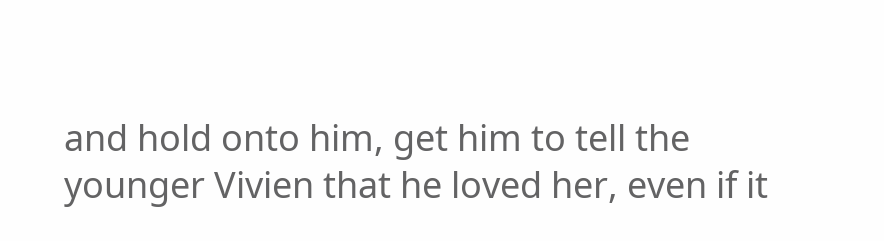and hold onto him, get him to tell the younger Vivien that he loved her, even if it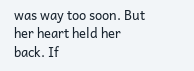was way too soon. But her heart held her back. If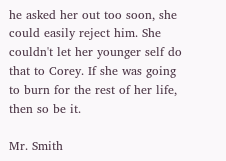he asked her out too soon, she could easily reject him. She couldn't let her younger self do that to Corey. If she was going to burn for the rest of her life, then so be it.

Mr. Smith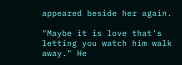appeared beside her again.

"Maybe it is love that's letting you watch him walk away." He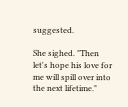suggested.

She sighed. "Then let's hope his love for me will spill over into the next lifetime."